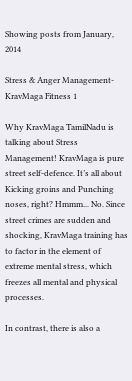Showing posts from January, 2014

Stress & Anger Management- KravMaga Fitness 1

Why KravMaga TamilNadu is talking about Stress Management! KravMaga is pure street self-defence. It’s all about Kicking groins and Punching noses, right? Hmmm... No. Since street crimes are sudden and shocking, KravMaga training has to factor in the element of extreme mental stress, which freezes all mental and physical processes.

In contrast, there is also a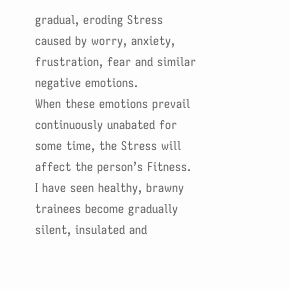gradual, eroding Stress caused by worry, anxiety, frustration, fear and similar negative emotions.
When these emotions prevail continuously unabated for some time, the Stress will affect the person’s Fitness.
I have seen healthy, brawny trainees become gradually silent, insulated and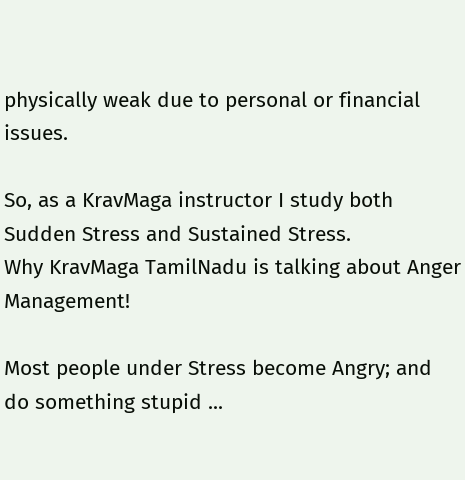physically weak due to personal or financial issues.

So, as a KravMaga instructor I study both Sudden Stress and Sustained Stress.
Why KravMaga TamilNadu is talking about Anger Management!

Most people under Stress become Angry; and do something stupid ...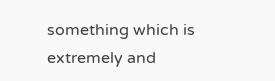something which is extremely and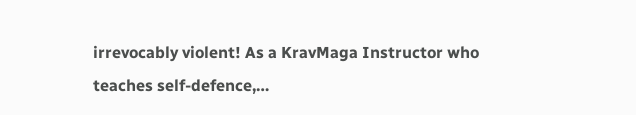irrevocably violent! As a KravMaga Instructor who teaches self-defence,…